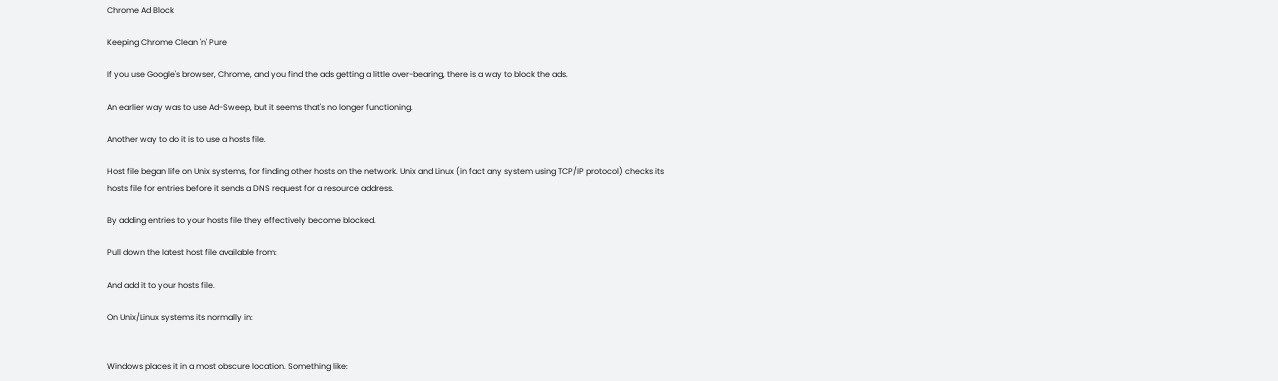Chrome Ad Block

Keeping Chrome Clean 'n' Pure

If you use Google's browser, Chrome, and you find the ads getting a little over-bearing, there is a way to block the ads.

An earlier way was to use Ad-Sweep, but it seems that's no longer functioning.

Another way to do it is to use a hosts file.

Host file began life on Unix systems, for finding other hosts on the network. Unix and Linux (in fact any system using TCP/IP protocol) checks its hosts file for entries before it sends a DNS request for a resource address.

By adding entries to your hosts file they effectively become blocked.

Pull down the latest host file available from:

And add it to your hosts file.

On Unix/Linux systems its normally in:


Windows places it in a most obscure location. Something like: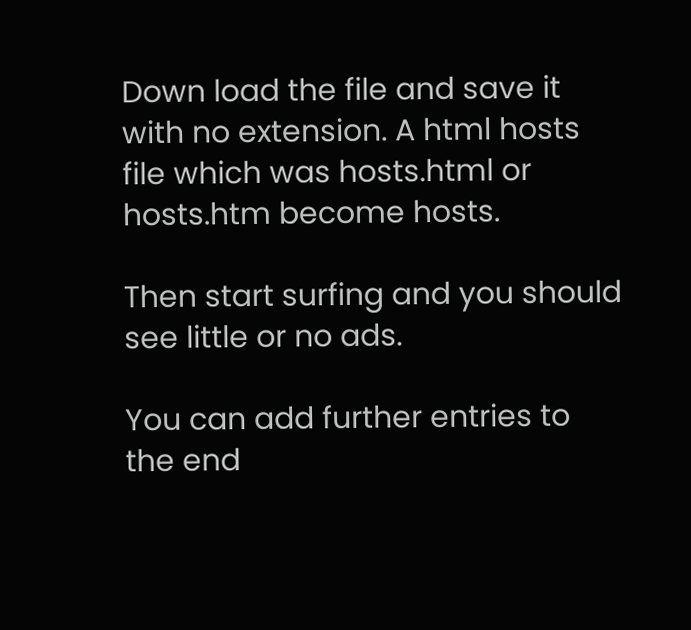Down load the file and save it with no extension. A html hosts file which was hosts.html or hosts.htm become hosts.

Then start surfing and you should see little or no ads.

You can add further entries to the end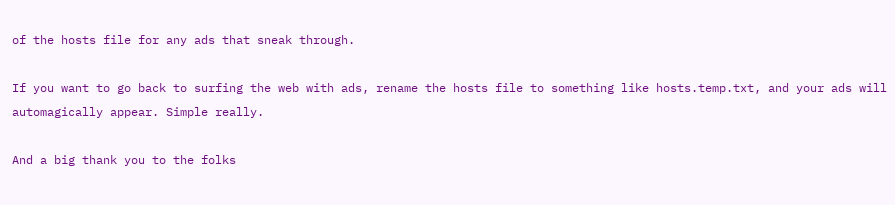of the hosts file for any ads that sneak through.

If you want to go back to surfing the web with ads, rename the hosts file to something like hosts.temp.txt, and your ads will automagically appear. Simple really.

And a big thank you to the folks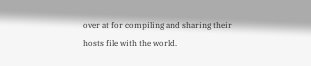over at for compiling and sharing their hosts file with the world.